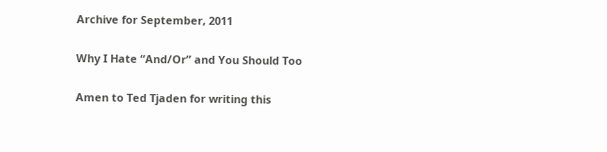Archive for September, 2011

Why I Hate “And/Or” and You Should Too

Amen to Ted Tjaden for writing this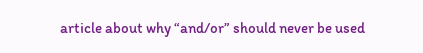article about why “and/or” should never be used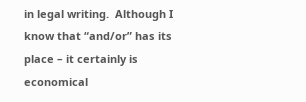in legal writing.  Although I know that “and/or” has its place – it certainly is economical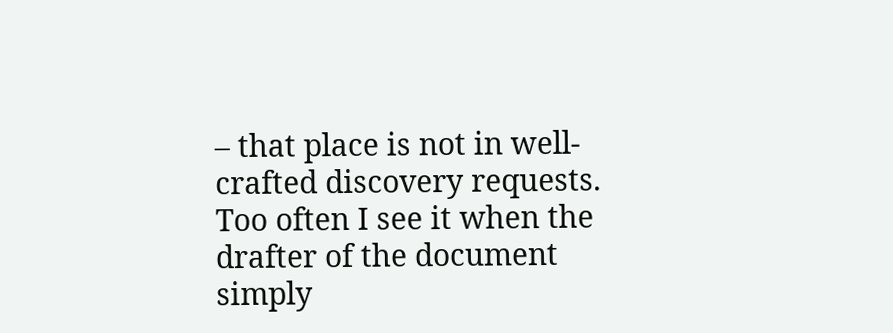– that place is not in well-crafted discovery requests. Too often I see it when the drafter of the document simply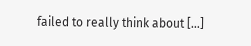failed to really think about […]